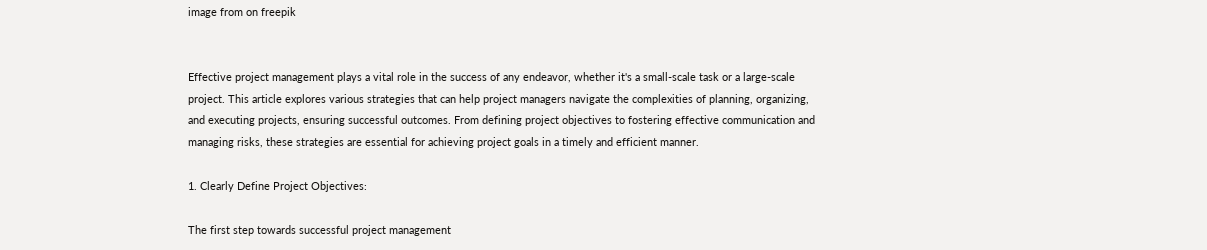image from on freepik


Effective project management plays a vital role in the success of any endeavor, whether it's a small-scale task or a large-scale project. This article explores various strategies that can help project managers navigate the complexities of planning, organizing, and executing projects, ensuring successful outcomes. From defining project objectives to fostering effective communication and managing risks, these strategies are essential for achieving project goals in a timely and efficient manner.

1. Clearly Define Project Objectives:

The first step towards successful project management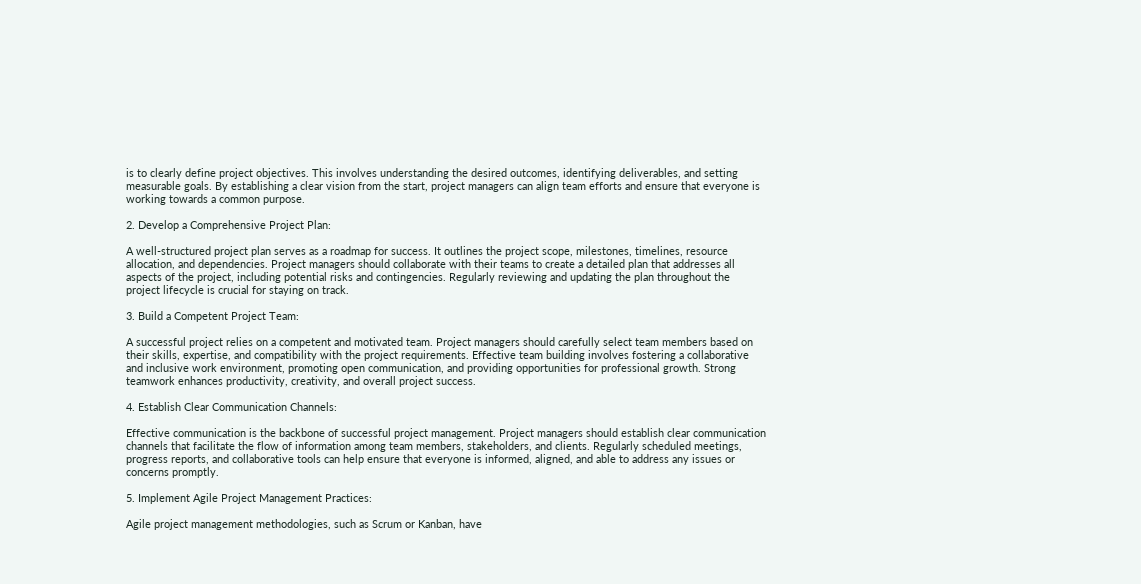is to clearly define project objectives. This involves understanding the desired outcomes, identifying deliverables, and setting measurable goals. By establishing a clear vision from the start, project managers can align team efforts and ensure that everyone is working towards a common purpose.

2. Develop a Comprehensive Project Plan:

A well-structured project plan serves as a roadmap for success. It outlines the project scope, milestones, timelines, resource allocation, and dependencies. Project managers should collaborate with their teams to create a detailed plan that addresses all aspects of the project, including potential risks and contingencies. Regularly reviewing and updating the plan throughout the project lifecycle is crucial for staying on track.

3. Build a Competent Project Team:

A successful project relies on a competent and motivated team. Project managers should carefully select team members based on their skills, expertise, and compatibility with the project requirements. Effective team building involves fostering a collaborative and inclusive work environment, promoting open communication, and providing opportunities for professional growth. Strong teamwork enhances productivity, creativity, and overall project success.

4. Establish Clear Communication Channels:

Effective communication is the backbone of successful project management. Project managers should establish clear communication channels that facilitate the flow of information among team members, stakeholders, and clients. Regularly scheduled meetings, progress reports, and collaborative tools can help ensure that everyone is informed, aligned, and able to address any issues or concerns promptly.

5. Implement Agile Project Management Practices:

Agile project management methodologies, such as Scrum or Kanban, have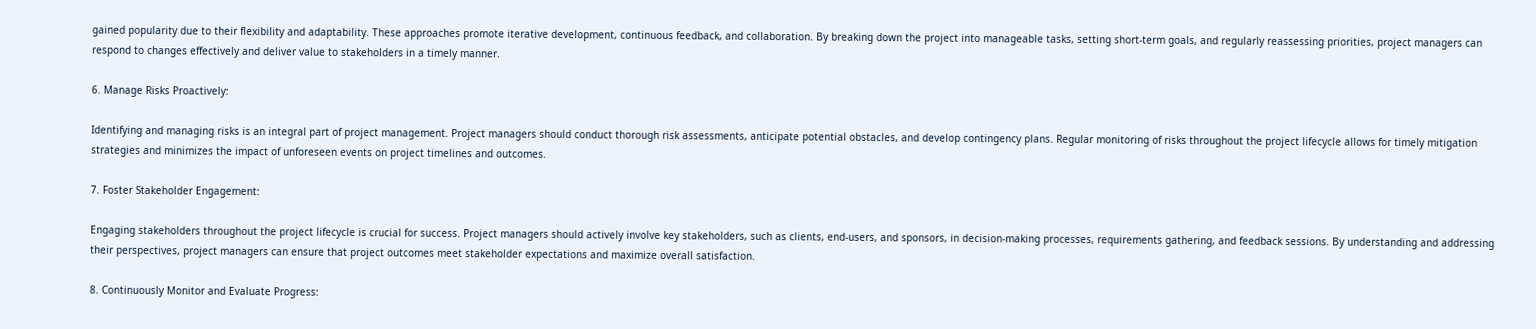gained popularity due to their flexibility and adaptability. These approaches promote iterative development, continuous feedback, and collaboration. By breaking down the project into manageable tasks, setting short-term goals, and regularly reassessing priorities, project managers can respond to changes effectively and deliver value to stakeholders in a timely manner.

6. Manage Risks Proactively:

Identifying and managing risks is an integral part of project management. Project managers should conduct thorough risk assessments, anticipate potential obstacles, and develop contingency plans. Regular monitoring of risks throughout the project lifecycle allows for timely mitigation strategies and minimizes the impact of unforeseen events on project timelines and outcomes.

7. Foster Stakeholder Engagement:

Engaging stakeholders throughout the project lifecycle is crucial for success. Project managers should actively involve key stakeholders, such as clients, end-users, and sponsors, in decision-making processes, requirements gathering, and feedback sessions. By understanding and addressing their perspectives, project managers can ensure that project outcomes meet stakeholder expectations and maximize overall satisfaction.

8. Continuously Monitor and Evaluate Progress: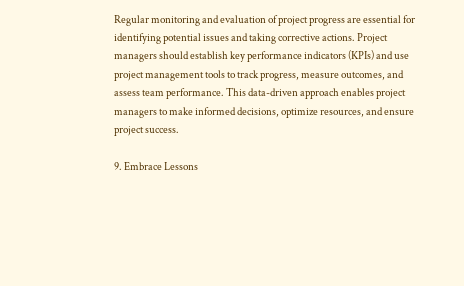Regular monitoring and evaluation of project progress are essential for identifying potential issues and taking corrective actions. Project managers should establish key performance indicators (KPIs) and use project management tools to track progress, measure outcomes, and assess team performance. This data-driven approach enables project managers to make informed decisions, optimize resources, and ensure project success.

9. Embrace Lessons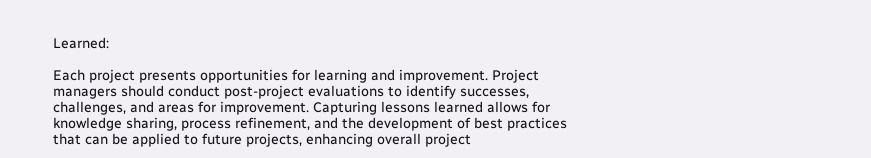Learned:

Each project presents opportunities for learning and improvement. Project managers should conduct post-project evaluations to identify successes, challenges, and areas for improvement. Capturing lessons learned allows for knowledge sharing, process refinement, and the development of best practices that can be applied to future projects, enhancing overall project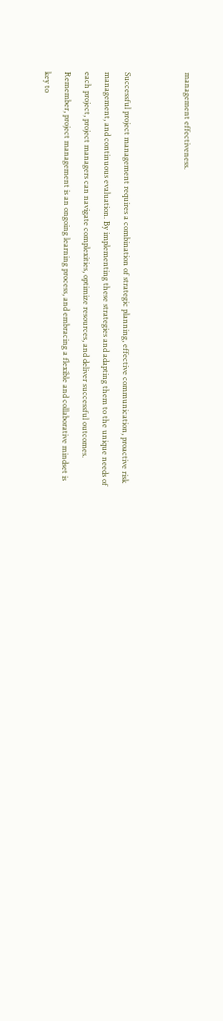management effectiveness.


Successful project management requires a combination of strategic planning, effective communication, proactive risk management, and continuous evaluation. By implementing these strategies and adapting them to the unique needs of each project, project managers can navigate complexities, optimize resources, and deliver successful outcomes. Remember, project management is an ongoing learning process, and embracing a flexible and collaborative mindset is key to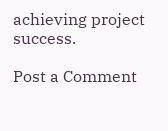achieving project success.

Post a Comment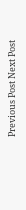Previous Post Next Post